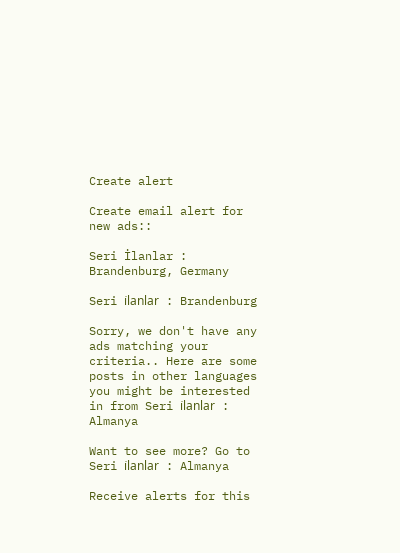Create alert

Create email alert for new ads::

Seri İlanlar : Brandenburg, Germany

Seri i̇lanlar : Brandenburg

Sorry, we don't have any ads matching your criteria.. Here are some posts in other languages you might be interested in from Seri i̇lanlar : Almanya

Want to see more? Go to Seri i̇lanlar : Almanya

Receive alerts for this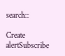search::

Create alertSubscribe